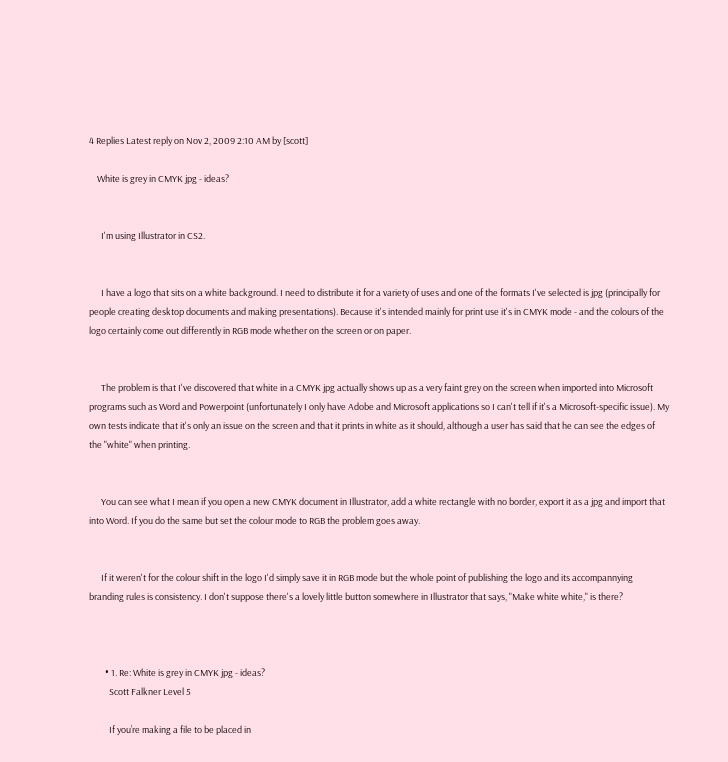4 Replies Latest reply on Nov 2, 2009 2:10 AM by [scott]

    White is grey in CMYK jpg - ideas?


      I'm using Illustrator in CS2.


      I have a logo that sits on a white background. I need to distribute it for a variety of uses and one of the formats I've selected is jpg (principally for people creating desktop documents and making presentations). Because it's intended mainly for print use it's in CMYK mode - and the colours of the logo certainly come out differently in RGB mode whether on the screen or on paper.


      The problem is that I've discovered that white in a CMYK jpg actually shows up as a very faint grey on the screen when imported into Microsoft programs such as Word and Powerpoint (unfortunately I only have Adobe and Microsoft applications so I can't tell if it's a Microsoft-specific issue). My own tests indicate that it's only an issue on the screen and that it prints in white as it should, although a user has said that he can see the edges of the "white" when printing.


      You can see what I mean if you open a new CMYK document in Illustrator, add a white rectangle with no border, export it as a jpg and import that into Word. If you do the same but set the colour mode to RGB the problem goes away.


      If it weren't for the colour shift in the logo I'd simply save it in RGB mode but the whole point of publishing the logo and its accompannying branding rules is consistency. I don't suppose there's a lovely little button somewhere in Illustrator that says, "Make white white," is there?



        • 1. Re: White is grey in CMYK jpg - ideas?
          Scott Falkner Level 5

          If you’re making a file to be placed in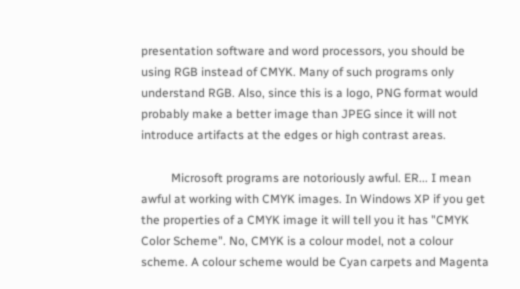presentation software and word processors, you should be using RGB instead of CMYK. Many of such programs only understand RGB. Also, since this is a logo, PNG format would probably make a better image than JPEG since it will not introduce artifacts at the edges or high contrast areas.

          Microsoft programs are notoriously awful. ER... I mean awful at working with CMYK images. In Windows XP if you get the properties of a CMYK image it will tell you it has "CMYK Color Scheme". No, CMYK is a colour model, not a colour scheme. A colour scheme would be Cyan carpets and Magenta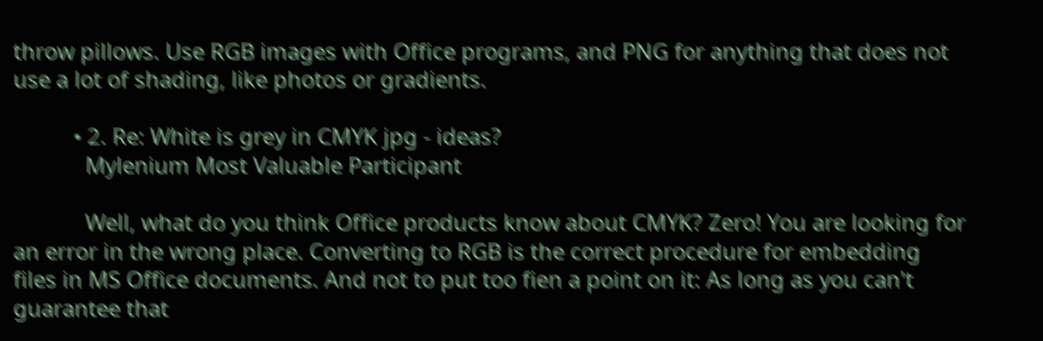throw pillows. Use RGB images with Office programs, and PNG for anything that does not use a lot of shading, like photos or gradients.

          • 2. Re: White is grey in CMYK jpg - ideas?
            Mylenium Most Valuable Participant

            Well, what do you think Office products know about CMYK? Zero! You are looking for an error in the wrong place. Converting to RGB is the correct procedure for embedding files in MS Office documents. And not to put too fien a point on it: As long as you can't guarantee that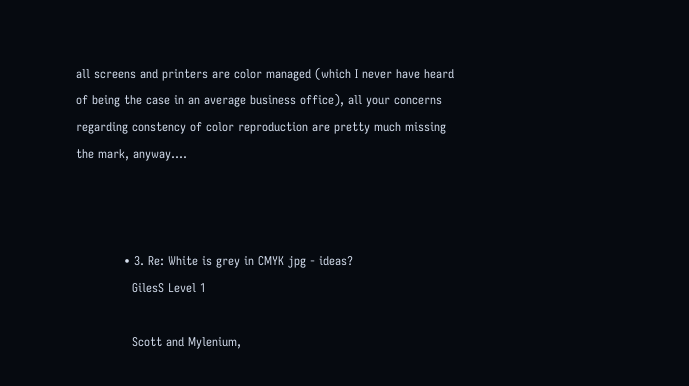all screens and printers are color managed (which I never have heard of being the case in an average business office), all your concerns regarding constency of color reproduction are pretty much missing the mark, anyway....



            • 3. Re: White is grey in CMYK jpg - ideas?
              GilesS Level 1

              Scott and Mylenium,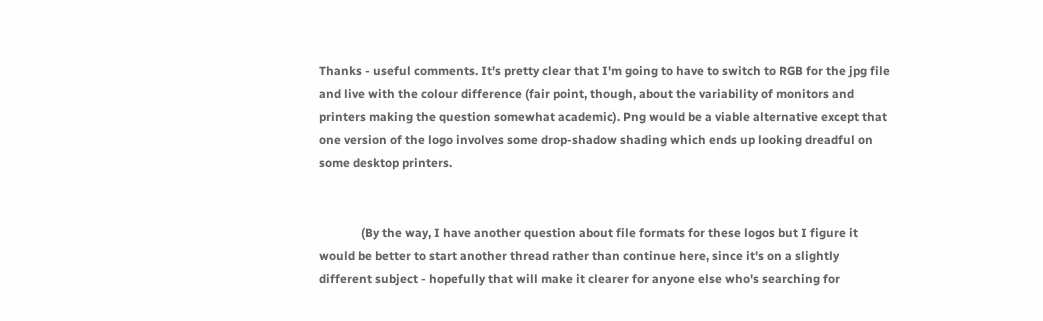Thanks - useful comments. It's pretty clear that I'm going to have to switch to RGB for the jpg file and live with the colour difference (fair point, though, about the variability of monitors and printers making the question somewhat academic). Png would be a viable alternative except that one version of the logo involves some drop-shadow shading which ends up looking dreadful on some desktop printers.


              (By the way, I have another question about file formats for these logos but I figure it would be better to start another thread rather than continue here, since it's on a slightly different subject - hopefully that will make it clearer for anyone else who's searching for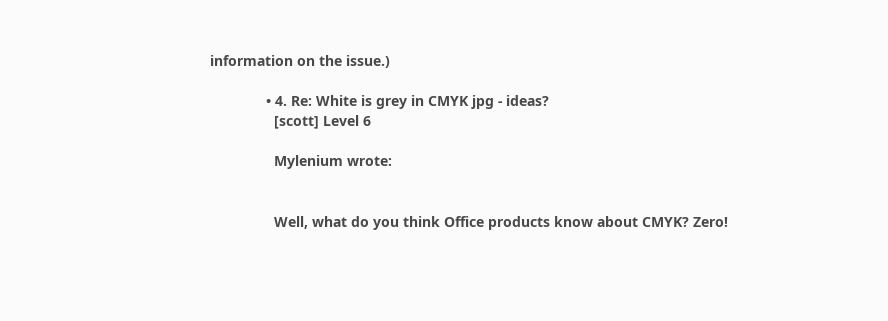information on the issue.)

              • 4. Re: White is grey in CMYK jpg - ideas?
                [scott] Level 6

                Mylenium wrote:


                Well, what do you think Office products know about CMYK? Zero!